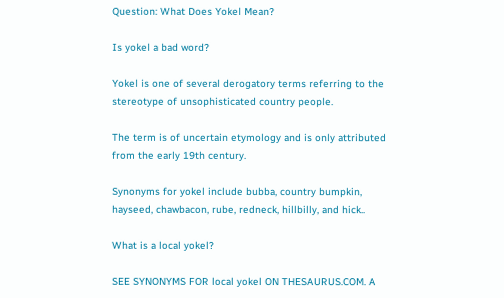Question: What Does Yokel Mean?

Is yokel a bad word?

Yokel is one of several derogatory terms referring to the stereotype of unsophisticated country people.

The term is of uncertain etymology and is only attributed from the early 19th century.

Synonyms for yokel include bubba, country bumpkin, hayseed, chawbacon, rube, redneck, hillbilly, and hick..

What is a local yokel?

SEE SYNONYMS FOR local yokel ON THESAURUS.COM. A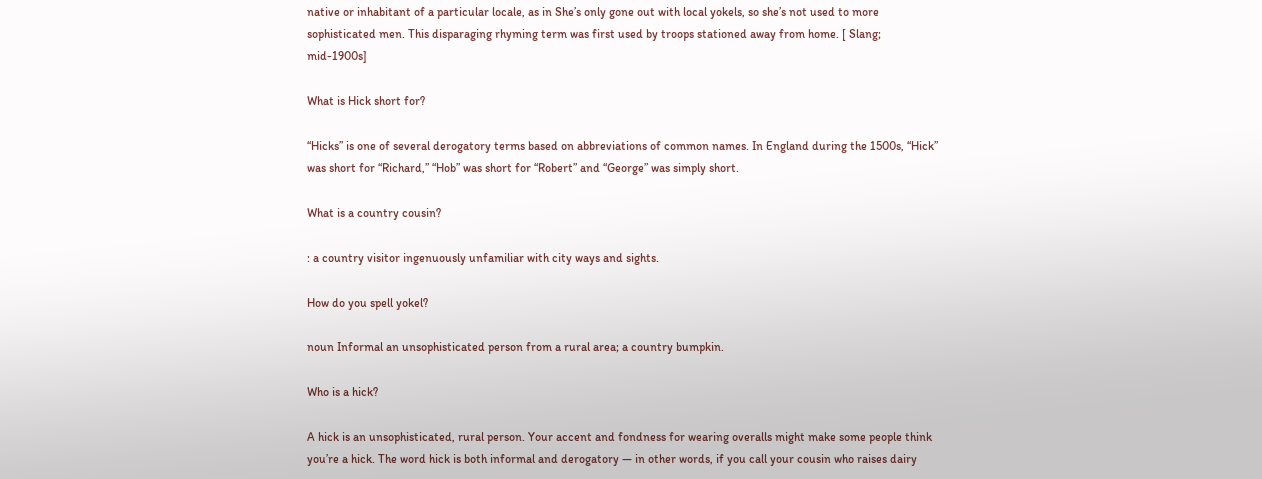native or inhabitant of a particular locale, as in She’s only gone out with local yokels, so she’s not used to more sophisticated men. This disparaging rhyming term was first used by troops stationed away from home. [ Slang; mid-1900s]

What is Hick short for?

“Hicks” is one of several derogatory terms based on abbreviations of common names. In England during the 1500s, “Hick” was short for “Richard,” “Hob” was short for “Robert” and “George” was simply short.

What is a country cousin?

: a country visitor ingenuously unfamiliar with city ways and sights.

How do you spell yokel?

noun Informal an unsophisticated person from a rural area; a country bumpkin.

Who is a hick?

A hick is an unsophisticated, rural person. Your accent and fondness for wearing overalls might make some people think you’re a hick. The word hick is both informal and derogatory — in other words, if you call your cousin who raises dairy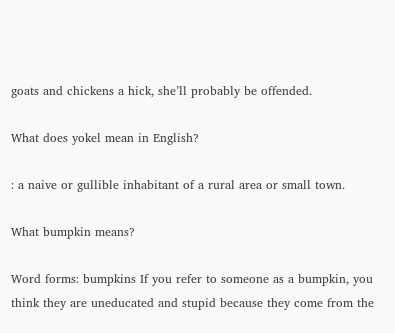goats and chickens a hick, she’ll probably be offended.

What does yokel mean in English?

: a naive or gullible inhabitant of a rural area or small town.

What bumpkin means?

Word forms: bumpkins If you refer to someone as a bumpkin, you think they are uneducated and stupid because they come from the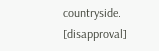countryside. [disapproval]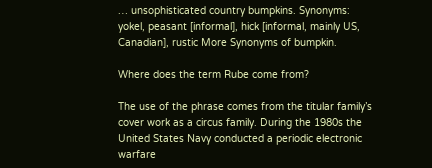… unsophisticated country bumpkins. Synonyms: yokel, peasant [informal], hick [informal, mainly US, Canadian], rustic More Synonyms of bumpkin.

Where does the term Rube come from?

The use of the phrase comes from the titular family’s cover work as a circus family. During the 1980s the United States Navy conducted a periodic electronic warfare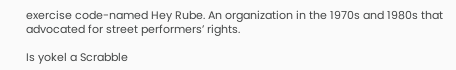exercise code-named Hey Rube. An organization in the 1970s and 1980s that advocated for street performers’ rights.

Is yokel a Scrabble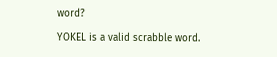word?

YOKEL is a valid scrabble word.